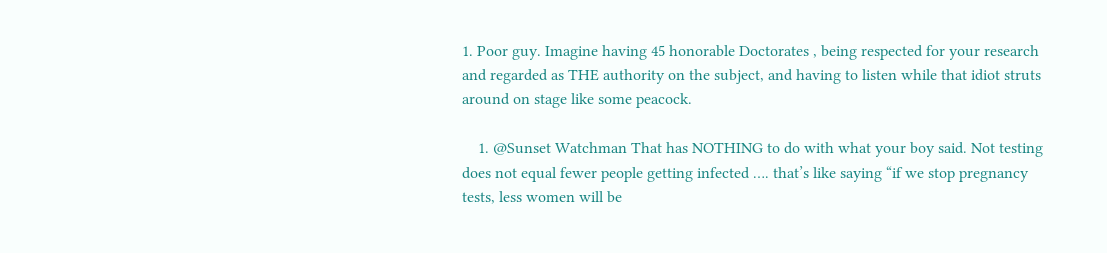1. Poor guy. Imagine having 45 honorable Doctorates , being respected for your research and regarded as THE authority on the subject, and having to listen while that idiot struts around on stage like some peacock.

    1. @Sunset Watchman That has NOTHING to do with what your boy said. Not testing does not equal fewer people getting infected …. that’s like saying “if we stop pregnancy tests, less women will be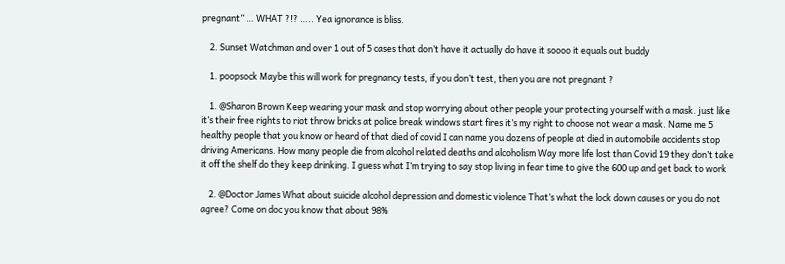pregnant” … WHAT ?!? ….. Yea ignorance is bliss.

    2. Sunset Watchman and over 1 out of 5 cases that don’t have it actually do have it soooo it equals out buddy

    1. poopsock Maybe this will work for pregnancy tests, if you don’t test, then you are not pregnant ?

    1. @Sharon Brown Keep wearing your mask and stop worrying about other people your protecting yourself with a mask. just like it’s their free rights to riot throw bricks at police break windows start fires it’s my right to choose not wear a mask. Name me 5 healthy people that you know or heard of that died of covid I can name you dozens of people at died in automobile accidents stop driving Americans. How many people die from alcohol related deaths and alcoholism Way more life lost than Covid 19 they don’t take it off the shelf do they keep drinking. I guess what I’m trying to say stop living in fear time to give the 600 up and get back to work

    2. @Doctor James What about suicide alcohol depression and domestic violence That’s what the lock down causes or you do not agree? Come on doc you know that about 98%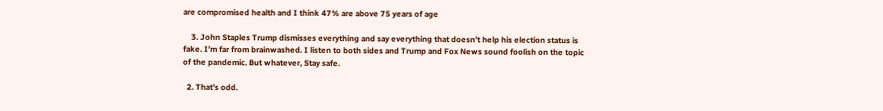are compromised health and I think 47% are above 75 years of age

    3. John Staples Trump dismisses everything and say everything that doesn’t help his election status is fake. I’m far from brainwashed. I listen to both sides and Trump and Fox News sound foolish on the topic of the pandemic. But whatever, Stay safe.

  2. That’s odd.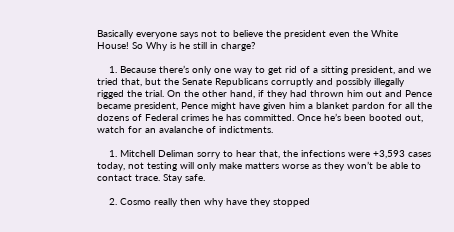Basically everyone says not to believe the president even the White House! So Why is he still in charge?

    1. Because there’s only one way to get rid of a sitting president, and we tried that, but the Senate Republicans corruptly and possibly illegally rigged the trial. On the other hand, if they had thrown him out and Pence became president, Pence might have given him a blanket pardon for all the dozens of Federal crimes he has committed. Once he’s been booted out, watch for an avalanche of indictments.

    1. Mitchell Deliman sorry to hear that, the infections were +3,593 cases today, not testing will only make matters worse as they won’t be able to contact trace. Stay safe.

    2. Cosmo really then why have they stopped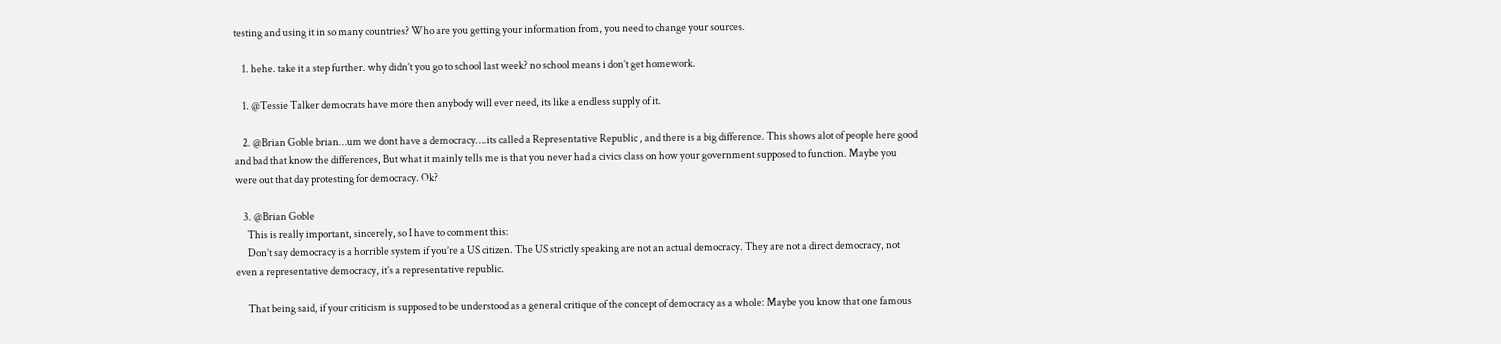testing and using it in so many countries? Who are you getting your information from, you need to change your sources.

    1. hehe. take it a step further. why didn’t you go to school last week? no school means i don’t get homework.

    1. @Tessie Talker democrats have more then anybody will ever need, its like a endless supply of it.

    2. @Brian Goble brian…um we dont have a democracy….its called a Representative Republic , and there is a big difference. This shows alot of people here good and bad that know the differences, But what it mainly tells me is that you never had a civics class on how your government supposed to function. Maybe you were out that day protesting for democracy. Ok?

    3. @Brian Goble
      This is really important, sincerely, so I have to comment this:
      Don’t say democracy is a horrible system if you’re a US citizen. The US strictly speaking are not an actual democracy. They are not a direct democracy, not even a representative democracy, it’s a representative republic.

      That being said, if your criticism is supposed to be understood as a general critique of the concept of democracy as a whole: Maybe you know that one famous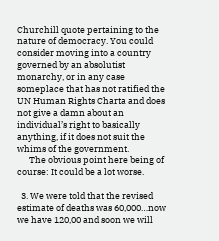Churchill quote pertaining to the nature of democracy. You could consider moving into a country governed by an absolutist monarchy, or in any case someplace that has not ratified the UN Human Rights Charta and does not give a damn about an individual’s right to basically anything, if it does not suit the whims of the government.
      The obvious point here being of course: It could be a lot worse.

  3. We were told that the revised estimate of deaths was 60,000…now we have 120,00 and soon we will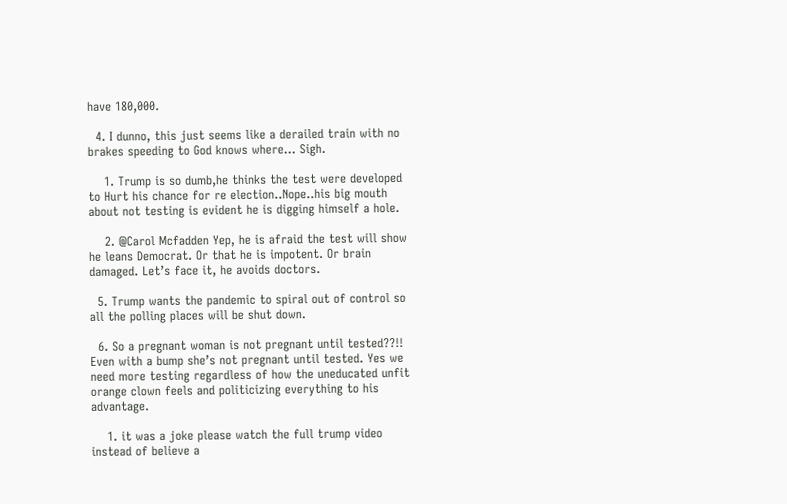have 180,000.

  4. I dunno, this just seems like a derailed train with no brakes speeding to God knows where… Sigh.

    1. Trump is so dumb,he thinks the test were developed to Hurt his chance for re election..Nope..his big mouth about not testing is evident he is digging himself a hole.

    2. @Carol Mcfadden Yep, he is afraid the test will show he leans Democrat. Or that he is impotent. Or brain damaged. Let’s face it, he avoids doctors.

  5. Trump wants the pandemic to spiral out of control so all the polling places will be shut down.

  6. So a pregnant woman is not pregnant until tested??!! Even with a bump she’s not pregnant until tested. Yes we need more testing regardless of how the uneducated unfit orange clown feels and politicizing everything to his advantage.

    1. it was a joke please watch the full trump video instead of believe a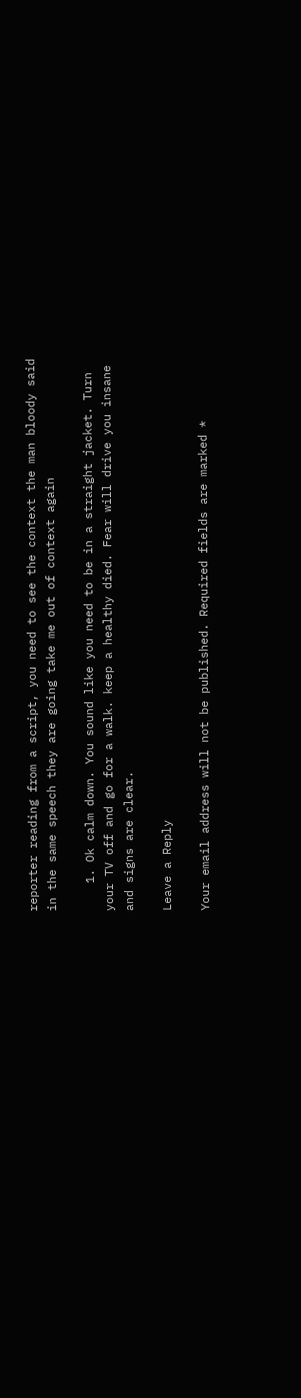reporter reading from a script, you need to see the context the man bloody said in the same speech they are going take me out of context again

    1. Ok calm down. You sound like you need to be in a straight jacket. Turn your TV off and go for a walk. keep a healthy died. Fear will drive you insane and signs are clear.

Leave a Reply

Your email address will not be published. Required fields are marked *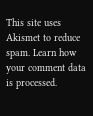This site uses Akismet to reduce spam. Learn how your comment data is processed.